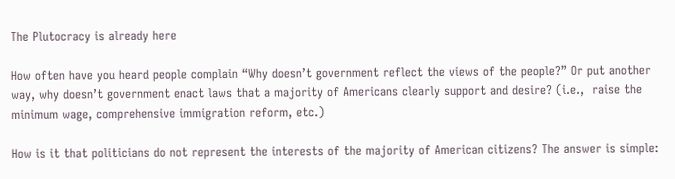The Plutocracy is already here

How often have you heard people complain “Why doesn’t government reflect the views of the people?” Or put another way, why doesn’t government enact laws that a majority of Americans clearly support and desire? (i.e.,  raise the minimum wage, comprehensive immigration reform, etc.)

How is it that politicians do not represent the interests of the majority of American citizens? The answer is simple: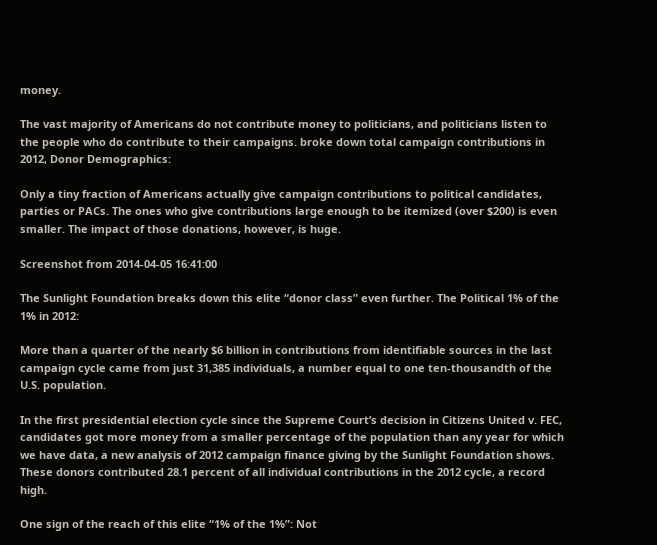money.

The vast majority of Americans do not contribute money to politicians, and politicians listen to the people who do contribute to their campaigns. broke down total campaign contributions in 2012, Donor Demographics:

Only a tiny fraction of Americans actually give campaign contributions to political candidates, parties or PACs. The ones who give contributions large enough to be itemized (over $200) is even smaller. The impact of those donations, however, is huge.

Screenshot from 2014-04-05 16:41:00

The Sunlight Foundation breaks down this elite “donor class” even further. The Political 1% of the 1% in 2012:

More than a quarter of the nearly $6 billion in contributions from identifiable sources in the last campaign cycle came from just 31,385 individuals, a number equal to one ten-thousandth of the U.S. population.

In the first presidential election cycle since the Supreme Court’s decision in Citizens United v. FEC, candidates got more money from a smaller percentage of the population than any year for which we have data, a new analysis of 2012 campaign finance giving by the Sunlight Foundation shows. These donors contributed 28.1 percent of all individual contributions in the 2012 cycle, a record high.

One sign of the reach of this elite “1% of the 1%”: Not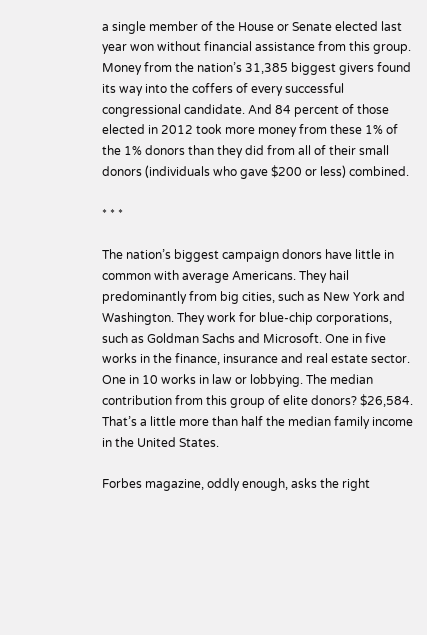a single member of the House or Senate elected last year won without financial assistance from this group. Money from the nation’s 31,385 biggest givers found its way into the coffers of every successful congressional candidate. And 84 percent of those elected in 2012 took more money from these 1% of the 1% donors than they did from all of their small donors (individuals who gave $200 or less) combined.

* * *

The nation’s biggest campaign donors have little in common with average Americans. They hail predominantly from big cities, such as New York and Washington. They work for blue-chip corporations, such as Goldman Sachs and Microsoft. One in five works in the finance, insurance and real estate sector. One in 10 works in law or lobbying. The median contribution from this group of elite donors? $26,584. That’s a little more than half the median family income in the United States.

Forbes magazine, oddly enough, asks the right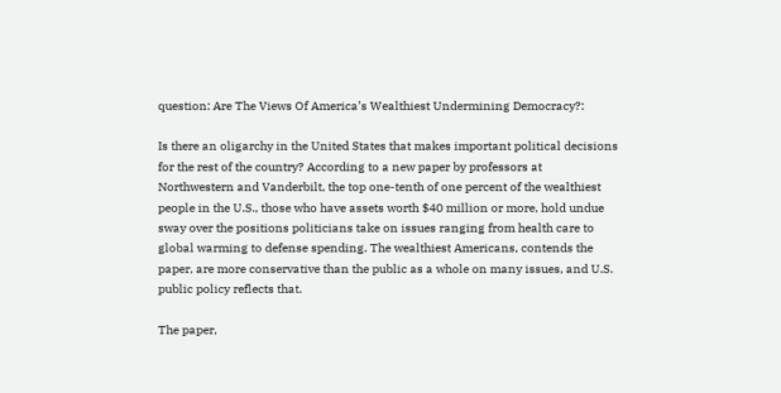question: Are The Views Of America’s Wealthiest Undermining Democracy?:

Is there an oligarchy in the United States that makes important political decisions for the rest of the country? According to a new paper by professors at Northwestern and Vanderbilt, the top one-tenth of one percent of the wealthiest people in the U.S., those who have assets worth $40 million or more, hold undue sway over the positions politicians take on issues ranging from health care to global warming to defense spending. The wealthiest Americans, contends the paper, are more conservative than the public as a whole on many issues, and U.S. public policy reflects that.

The paper,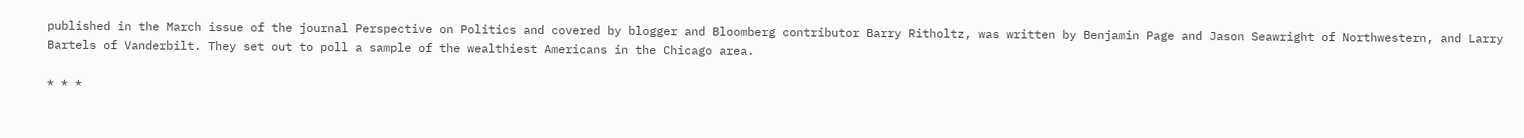published in the March issue of the journal Perspective on Politics and covered by blogger and Bloomberg contributor Barry Ritholtz, was written by Benjamin Page and Jason Seawright of Northwestern, and Larry Bartels of Vanderbilt. They set out to poll a sample of the wealthiest Americans in the Chicago area.

* * *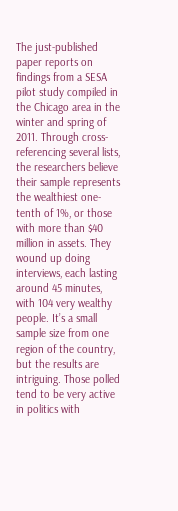The just-published paper reports on findings from a SESA pilot study compiled in the Chicago area in the winter and spring of 2011. Through cross-referencing several lists, the researchers believe their sample represents the wealthiest one-tenth of 1%, or those with more than $40 million in assets. They wound up doing interviews, each lasting around 45 minutes, with 104 very wealthy people. It’s a small sample size from one region of the country, but the results are intriguing. Those polled tend to be very active in politics with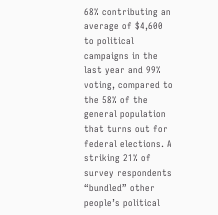68% contributing an average of $4,600 to political campaigns in the last year and 99% voting, compared to the 58% of the general population that turns out for federal elections. A striking 21% of survey respondents “bundled” other people’s political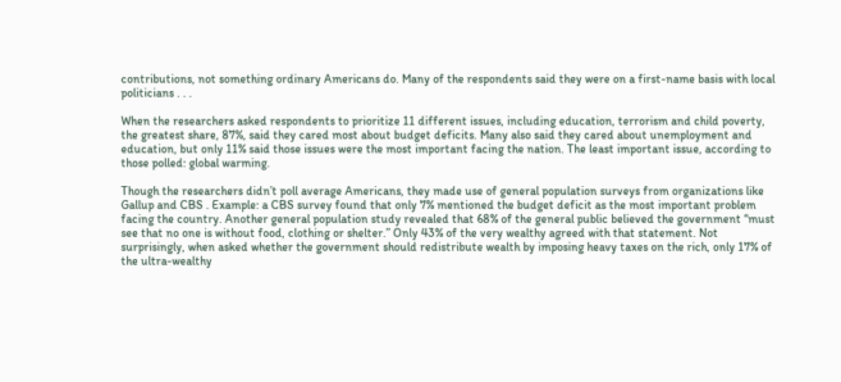contributions, not something ordinary Americans do. Many of the respondents said they were on a first-name basis with local politicians . . .

When the researchers asked respondents to prioritize 11 different issues, including education, terrorism and child poverty, the greatest share, 87%, said they cared most about budget deficits. Many also said they cared about unemployment and education, but only 11% said those issues were the most important facing the nation. The least important issue, according to those polled: global warming.

Though the researchers didn’t poll average Americans, they made use of general population surveys from organizations like Gallup and CBS . Example: a CBS survey found that only 7% mentioned the budget deficit as the most important problem facing the country. Another general population study revealed that 68% of the general public believed the government “must see that no one is without food, clothing or shelter.” Only 43% of the very wealthy agreed with that statement. Not surprisingly, when asked whether the government should redistribute wealth by imposing heavy taxes on the rich, only 17% of the ultra-wealthy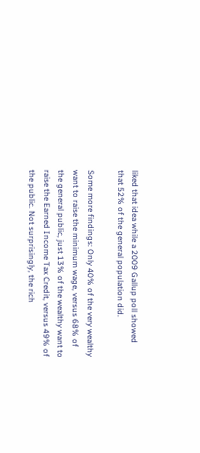liked that idea while a 2009 Gallup poll showed that 52% of the general population did.

Some more findings: Only 40% of the very wealthy want to raise the minimum wage, versus 68% of the general public, just 13% of the wealthy want to raise the Earned Income Tax Credit, versus 49% of the public. Not surprisingly, the rich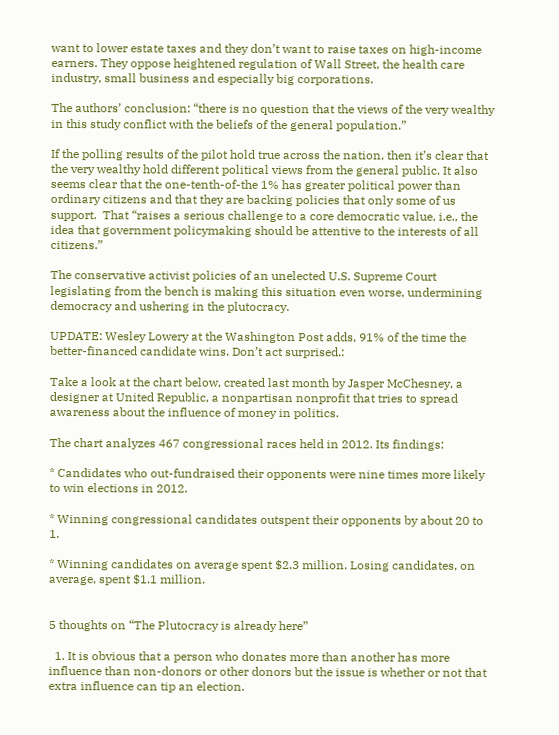want to lower estate taxes and they don’t want to raise taxes on high-income earners. They oppose heightened regulation of Wall Street, the health care industry, small business and especially big corporations.

The authors’ conclusion: “there is no question that the views of the very wealthy in this study conflict with the beliefs of the general population.”

If the polling results of the pilot hold true across the nation, then it’s clear that the very wealthy hold different political views from the general public. It also seems clear that the one-tenth-of-the 1% has greater political power than ordinary citizens and that they are backing policies that only some of us support.  That “raises a serious challenge to a core democratic value, i.e., the idea that government policymaking should be attentive to the interests of all citizens.”

The conservative activist policies of an unelected U.S. Supreme Court legislating from the bench is making this situation even worse, undermining democracy and ushering in the plutocracy.

UPDATE: Wesley Lowery at the Washington Post adds, 91% of the time the better-financed candidate wins. Don’t act surprised.:

Take a look at the chart below, created last month by Jasper McChesney, a designer at United Republic, a nonpartisan nonprofit that tries to spread awareness about the influence of money in politics.

The chart analyzes 467 congressional races held in 2012. Its findings:

* Candidates who out-fundraised their opponents were nine times more likely to win elections in 2012.

* Winning congressional candidates outspent their opponents by about 20 to 1.

* Winning candidates on average spent $2.3 million. Losing candidates, on average, spent $1.1 million.


5 thoughts on “The Plutocracy is already here”

  1. It is obvious that a person who donates more than another has more influence than non-donors or other donors but the issue is whether or not that extra influence can tip an election.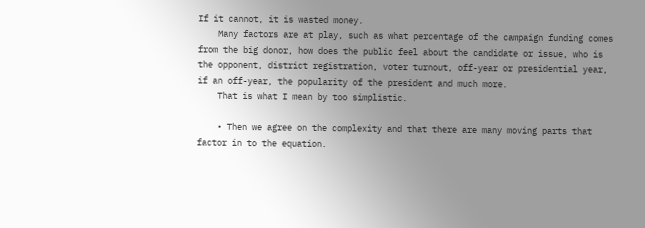If it cannot, it is wasted money.
    Many factors are at play, such as what percentage of the campaign funding comes from the big donor, how does the public feel about the candidate or issue, who is the opponent, district registration, voter turnout, off-year or presidential year, if an off-year, the popularity of the president and much more.
    That is what I mean by too simplistic.

    • Then we agree on the complexity and that there are many moving parts that factor in to the equation.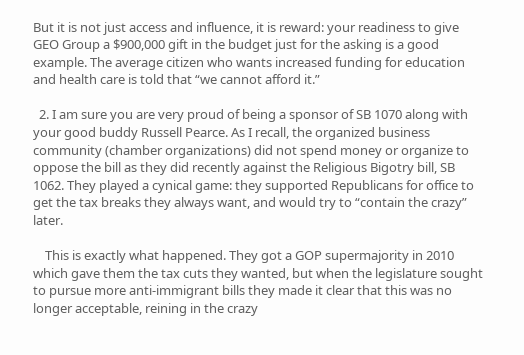But it is not just access and influence, it is reward: your readiness to give GEO Group a $900,000 gift in the budget just for the asking is a good example. The average citizen who wants increased funding for education and health care is told that “we cannot afford it.”

  2. I am sure you are very proud of being a sponsor of SB 1070 along with your good buddy Russell Pearce. As I recall, the organized business community (chamber organizations) did not spend money or organize to oppose the bill as they did recently against the Religious Bigotry bill, SB 1062. They played a cynical game: they supported Republicans for office to get the tax breaks they always want, and would try to “contain the crazy” later.

    This is exactly what happened. They got a GOP supermajority in 2010 which gave them the tax cuts they wanted, but when the legislature sought to pursue more anti-immigrant bills they made it clear that this was no longer acceptable, reining in the crazy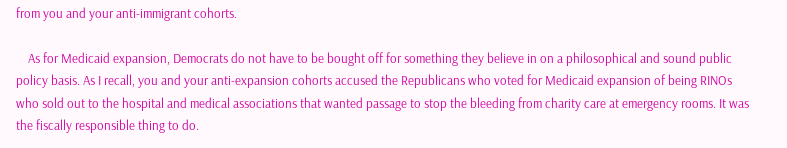from you and your anti-immigrant cohorts.

    As for Medicaid expansion, Democrats do not have to be bought off for something they believe in on a philosophical and sound public policy basis. As I recall, you and your anti-expansion cohorts accused the Republicans who voted for Medicaid expansion of being RINOs who sold out to the hospital and medical associations that wanted passage to stop the bleeding from charity care at emergency rooms. It was the fiscally responsible thing to do.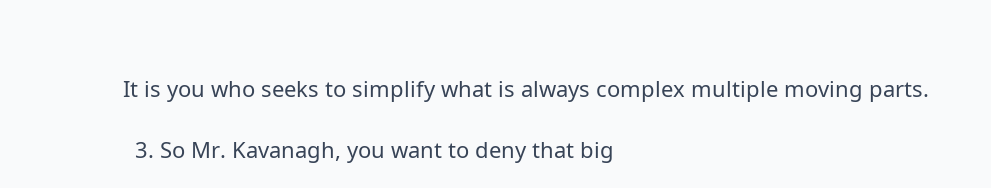It is you who seeks to simplify what is always complex multiple moving parts.

  3. So Mr. Kavanagh, you want to deny that big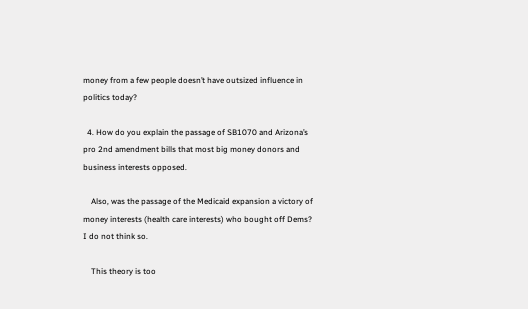money from a few people doesn’t have outsized influence in politics today?

  4. How do you explain the passage of SB1070 and Arizona’s pro 2nd amendment bills that most big money donors and business interests opposed.

    Also, was the passage of the Medicaid expansion a victory of money interests (health care interests) who bought off Dems? I do not think so.

    This theory is too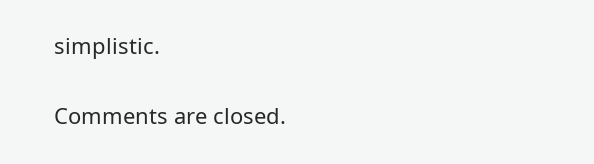simplistic.

Comments are closed.